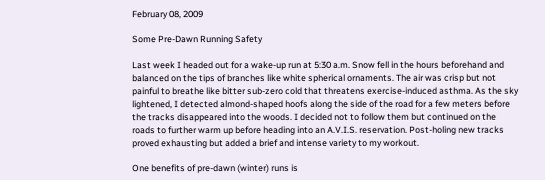February 08, 2009

Some Pre-Dawn Running Safety

Last week I headed out for a wake-up run at 5:30 a.m. Snow fell in the hours beforehand and balanced on the tips of branches like white spherical ornaments. The air was crisp but not painful to breathe like bitter sub-zero cold that threatens exercise-induced asthma. As the sky lightened, I detected almond-shaped hoofs along the side of the road for a few meters before the tracks disappeared into the woods. I decided not to follow them but continued on the roads to further warm up before heading into an A.V.I.S. reservation. Post-holing new tracks proved exhausting but added a brief and intense variety to my workout.

One benefits of pre-dawn (winter) runs is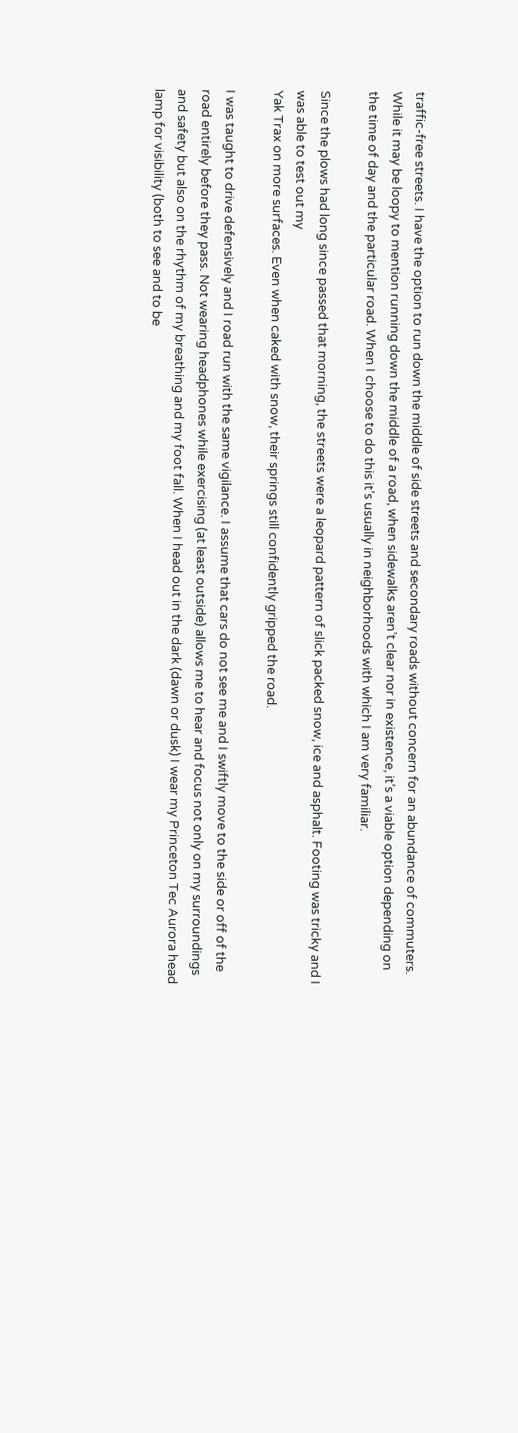traffic-free streets. I have the option to run down the middle of side streets and secondary roads without concern for an abundance of commuters. While it may be loopy to mention running down the middle of a road, when sidewalks aren’t clear nor in existence, it’s a viable option depending on the time of day and the particular road. When I choose to do this it’s usually in neighborhoods with which I am very familiar.

Since the plows had long since passed that morning, the streets were a leopard pattern of slick packed snow, ice and asphalt. Footing was tricky and I was able to test out my
Yak Trax on more surfaces. Even when caked with snow, their springs still confidently gripped the road.

I was taught to drive defensively and I road run with the same vigilance. I assume that cars do not see me and I swiftly move to the side or off of the road entirely before they pass. Not wearing headphones while exercising (at least outside) allows me to hear and focus not only on my surroundings and safety but also on the rhythm of my breathing and my foot fall. When I head out in the dark (dawn or dusk) I wear my Princeton Tec Aurora head lamp for visibility (both to see and to be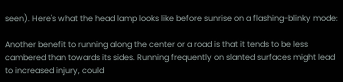seen). Here's what the head lamp looks like before sunrise on a flashing-blinky mode:

Another benefit to running along the center or a road is that it tends to be less cambered than towards its sides. Running frequently on slanted surfaces might lead to increased injury, could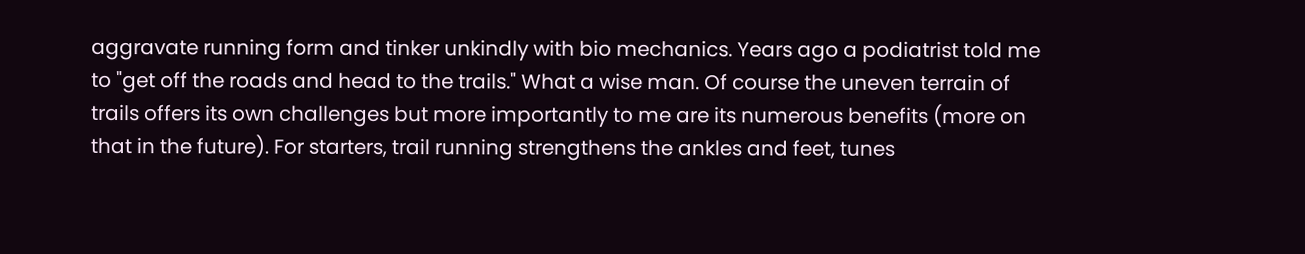aggravate running form and tinker unkindly with bio mechanics. Years ago a podiatrist told me to "get off the roads and head to the trails." What a wise man. Of course the uneven terrain of trails offers its own challenges but more importantly to me are its numerous benefits (more on that in the future). For starters, trail running strengthens the ankles and feet, tunes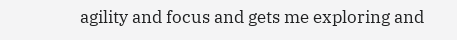agility and focus and gets me exploring and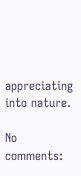appreciating into nature.

No comments: